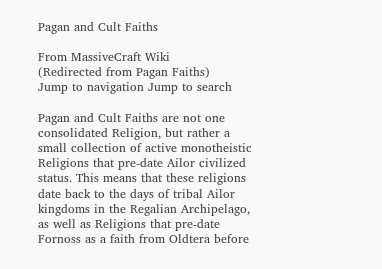Pagan and Cult Faiths

From MassiveCraft Wiki
(Redirected from Pagan Faiths)
Jump to navigation Jump to search

Pagan and Cult Faiths are not one consolidated Religion, but rather a small collection of active monotheistic Religions that pre-date Ailor civilized status. This means that these religions date back to the days of tribal Ailor kingdoms in the Regalian Archipelago, as well as Religions that pre-date Fornoss as a faith from Oldtera before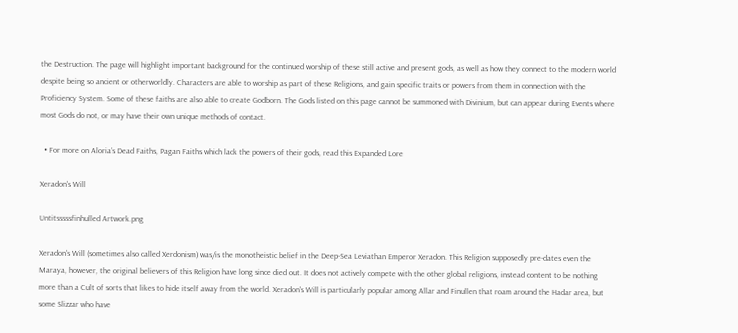the Destruction. The page will highlight important background for the continued worship of these still active and present gods, as well as how they connect to the modern world despite being so ancient or otherworldly. Characters are able to worship as part of these Religions, and gain specific traits or powers from them in connection with the Proficiency System. Some of these faiths are also able to create Godborn. The Gods listed on this page cannot be summoned with Divinium, but can appear during Events where most Gods do not, or may have their own unique methods of contact.

  • For more on Aloria’s Dead Faiths, Pagan Faiths which lack the powers of their gods, read this Expanded Lore

Xeradon's Will

Untitsssssfinhulled Artwork.png

Xeradon's Will (sometimes also called Xerdonism) was/is the monotheistic belief in the Deep-Sea Leviathan Emperor Xeradon. This Religion supposedly pre-dates even the Maraya, however, the original believers of this Religion have long since died out. It does not actively compete with the other global religions, instead content to be nothing more than a Cult of sorts that likes to hide itself away from the world. Xeradon's Will is particularly popular among Allar and Finullen that roam around the Hadar area, but some Slizzar who have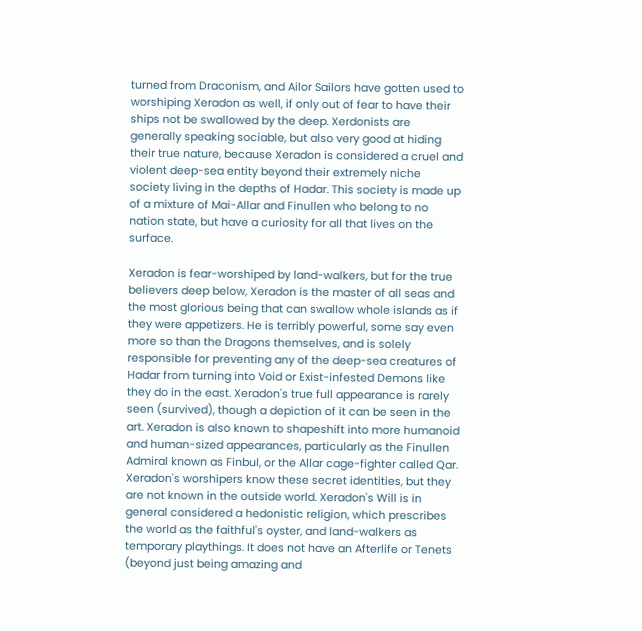turned from Draconism, and Ailor Sailors have gotten used to worshiping Xeradon as well, if only out of fear to have their ships not be swallowed by the deep. Xerdonists are generally speaking sociable, but also very good at hiding their true nature, because Xeradon is considered a cruel and violent deep-sea entity beyond their extremely niche society living in the depths of Hadar. This society is made up of a mixture of Mai-Allar and Finullen who belong to no nation state, but have a curiosity for all that lives on the surface.

Xeradon is fear-worshiped by land-walkers, but for the true believers deep below, Xeradon is the master of all seas and the most glorious being that can swallow whole islands as if they were appetizers. He is terribly powerful, some say even more so than the Dragons themselves, and is solely responsible for preventing any of the deep-sea creatures of Hadar from turning into Void or Exist-infested Demons like they do in the east. Xeradon's true full appearance is rarely seen (survived), though a depiction of it can be seen in the art. Xeradon is also known to shapeshift into more humanoid and human-sized appearances, particularly as the Finullen Admiral known as Finbul, or the Allar cage-fighter called Qar. Xeradon's worshipers know these secret identities, but they are not known in the outside world. Xeradon's Will is in general considered a hedonistic religion, which prescribes the world as the faithful's oyster, and land-walkers as temporary playthings. It does not have an Afterlife or Tenets (beyond just being amazing and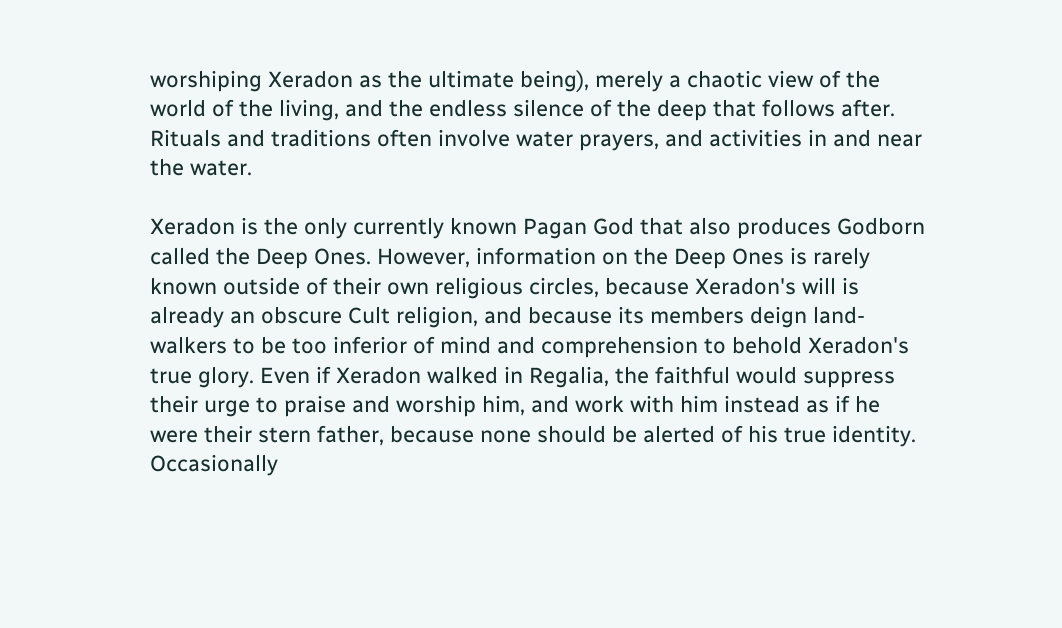worshiping Xeradon as the ultimate being), merely a chaotic view of the world of the living, and the endless silence of the deep that follows after. Rituals and traditions often involve water prayers, and activities in and near the water.

Xeradon is the only currently known Pagan God that also produces Godborn called the Deep Ones. However, information on the Deep Ones is rarely known outside of their own religious circles, because Xeradon's will is already an obscure Cult religion, and because its members deign land-walkers to be too inferior of mind and comprehension to behold Xeradon's true glory. Even if Xeradon walked in Regalia, the faithful would suppress their urge to praise and worship him, and work with him instead as if he were their stern father, because none should be alerted of his true identity. Occasionally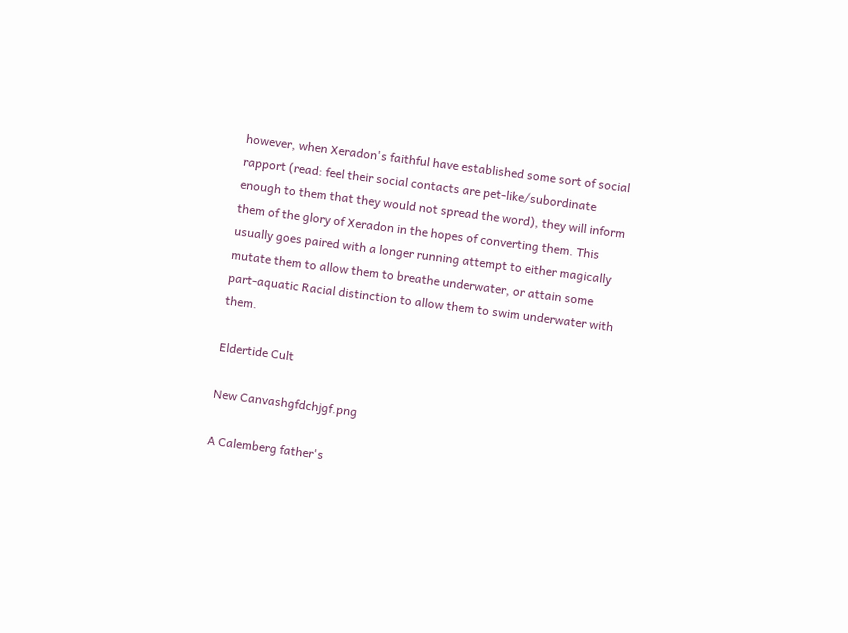however, when Xeradon's faithful have established some sort of social rapport (read: feel their social contacts are pet-like/subordinate enough to them that they would not spread the word), they will inform them of the glory of Xeradon in the hopes of converting them. This usually goes paired with a longer running attempt to either magically mutate them to allow them to breathe underwater, or attain some part-aquatic Racial distinction to allow them to swim underwater with them.

Eldertide Cult

New Canvashgfdchjgf.png

A Calemberg father's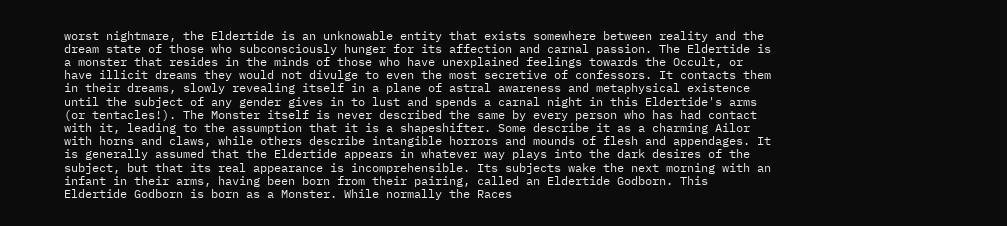worst nightmare, the Eldertide is an unknowable entity that exists somewhere between reality and the dream state of those who subconsciously hunger for its affection and carnal passion. The Eldertide is a monster that resides in the minds of those who have unexplained feelings towards the Occult, or have illicit dreams they would not divulge to even the most secretive of confessors. It contacts them in their dreams, slowly revealing itself in a plane of astral awareness and metaphysical existence until the subject of any gender gives in to lust and spends a carnal night in this Eldertide's arms (or tentacles!). The Monster itself is never described the same by every person who has had contact with it, leading to the assumption that it is a shapeshifter. Some describe it as a charming Ailor with horns and claws, while others describe intangible horrors and mounds of flesh and appendages. It is generally assumed that the Eldertide appears in whatever way plays into the dark desires of the subject, but that its real appearance is incomprehensible. Its subjects wake the next morning with an infant in their arms, having been born from their pairing, called an Eldertide Godborn. This Eldertide Godborn is born as a Monster. While normally the Races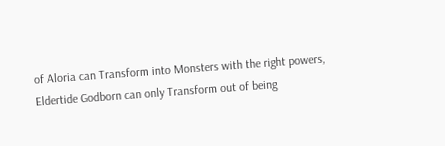of Aloria can Transform into Monsters with the right powers, Eldertide Godborn can only Transform out of being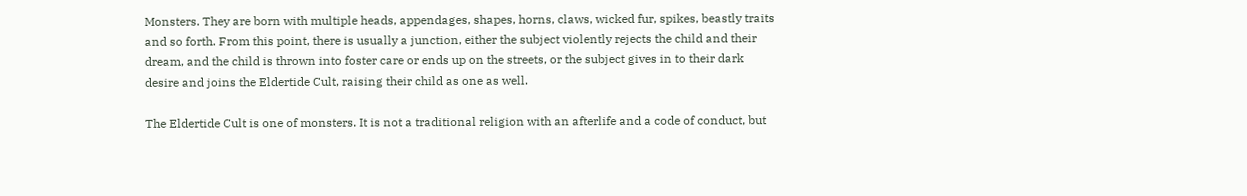Monsters. They are born with multiple heads, appendages, shapes, horns, claws, wicked fur, spikes, beastly traits and so forth. From this point, there is usually a junction, either the subject violently rejects the child and their dream, and the child is thrown into foster care or ends up on the streets, or the subject gives in to their dark desire and joins the Eldertide Cult, raising their child as one as well.

The Eldertide Cult is one of monsters. It is not a traditional religion with an afterlife and a code of conduct, but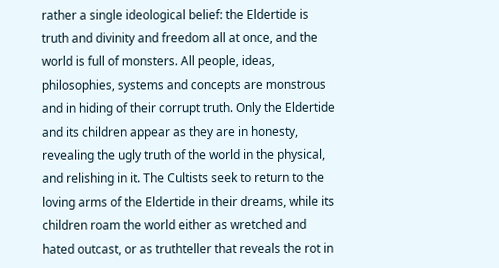rather a single ideological belief: the Eldertide is truth and divinity and freedom all at once, and the world is full of monsters. All people, ideas, philosophies, systems and concepts are monstrous and in hiding of their corrupt truth. Only the Eldertide and its children appear as they are in honesty, revealing the ugly truth of the world in the physical, and relishing in it. The Cultists seek to return to the loving arms of the Eldertide in their dreams, while its children roam the world either as wretched and hated outcast, or as truthteller that reveals the rot in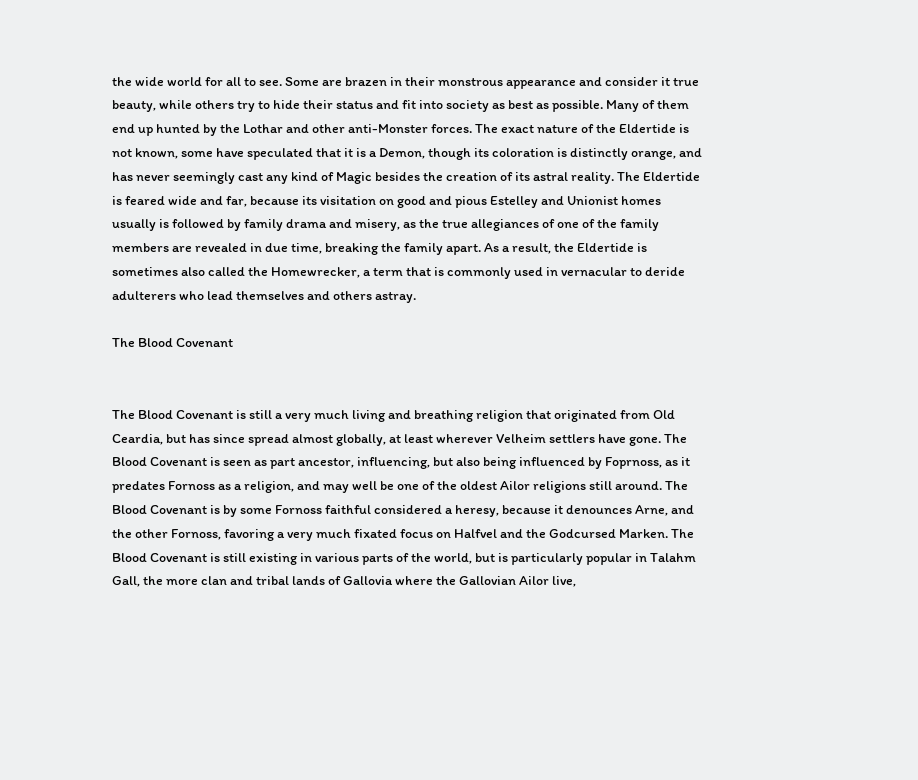the wide world for all to see. Some are brazen in their monstrous appearance and consider it true beauty, while others try to hide their status and fit into society as best as possible. Many of them end up hunted by the Lothar and other anti-Monster forces. The exact nature of the Eldertide is not known, some have speculated that it is a Demon, though its coloration is distinctly orange, and has never seemingly cast any kind of Magic besides the creation of its astral reality. The Eldertide is feared wide and far, because its visitation on good and pious Estelley and Unionist homes usually is followed by family drama and misery, as the true allegiances of one of the family members are revealed in due time, breaking the family apart. As a result, the Eldertide is sometimes also called the Homewrecker, a term that is commonly used in vernacular to deride adulterers who lead themselves and others astray.

The Blood Covenant


The Blood Covenant is still a very much living and breathing religion that originated from Old Ceardia, but has since spread almost globally, at least wherever Velheim settlers have gone. The Blood Covenant is seen as part ancestor, influencing, but also being influenced by Foprnoss, as it predates Fornoss as a religion, and may well be one of the oldest Ailor religions still around. The Blood Covenant is by some Fornoss faithful considered a heresy, because it denounces Arne, and the other Fornoss, favoring a very much fixated focus on Halfvel and the Godcursed Marken. The Blood Covenant is still existing in various parts of the world, but is particularly popular in Talahm Gall, the more clan and tribal lands of Gallovia where the Gallovian Ailor live,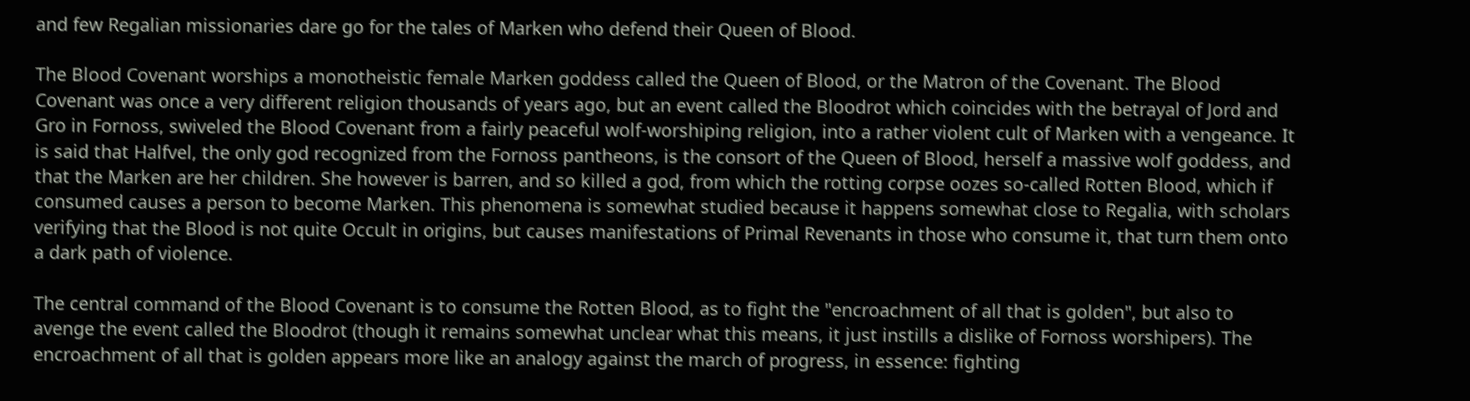and few Regalian missionaries dare go for the tales of Marken who defend their Queen of Blood.

The Blood Covenant worships a monotheistic female Marken goddess called the Queen of Blood, or the Matron of the Covenant. The Blood Covenant was once a very different religion thousands of years ago, but an event called the Bloodrot which coincides with the betrayal of Jord and Gro in Fornoss, swiveled the Blood Covenant from a fairly peaceful wolf-worshiping religion, into a rather violent cult of Marken with a vengeance. It is said that Halfvel, the only god recognized from the Fornoss pantheons, is the consort of the Queen of Blood, herself a massive wolf goddess, and that the Marken are her children. She however is barren, and so killed a god, from which the rotting corpse oozes so-called Rotten Blood, which if consumed causes a person to become Marken. This phenomena is somewhat studied because it happens somewhat close to Regalia, with scholars verifying that the Blood is not quite Occult in origins, but causes manifestations of Primal Revenants in those who consume it, that turn them onto a dark path of violence.

The central command of the Blood Covenant is to consume the Rotten Blood, as to fight the "encroachment of all that is golden", but also to avenge the event called the Bloodrot (though it remains somewhat unclear what this means, it just instills a dislike of Fornoss worshipers). The encroachment of all that is golden appears more like an analogy against the march of progress, in essence: fighting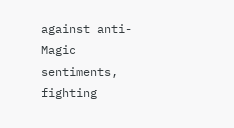against anti-Magic sentiments, fighting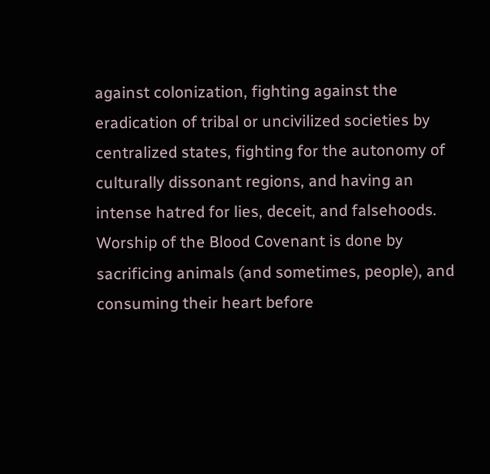against colonization, fighting against the eradication of tribal or uncivilized societies by centralized states, fighting for the autonomy of culturally dissonant regions, and having an intense hatred for lies, deceit, and falsehoods. Worship of the Blood Covenant is done by sacrificing animals (and sometimes, people), and consuming their heart before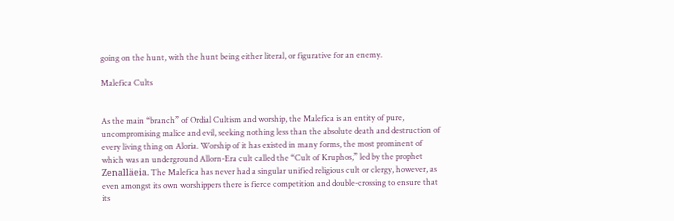going on the hunt, with the hunt being either literal, or figurative for an enemy.

Malefica Cults


As the main “branch” of Ordial Cultism and worship, the Malefica is an entity of pure, uncompromising malice and evil, seeking nothing less than the absolute death and destruction of every living thing on Aloria. Worship of it has existed in many forms, the most prominent of which was an underground Allorn-Era cult called the “Cult of Kruphos,” led by the prophet Zenalläeia. The Malefica has never had a singular unified religious cult or clergy, however, as even amongst its own worshippers there is fierce competition and double-crossing to ensure that its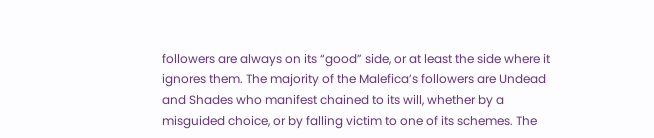followers are always on its “good” side, or at least the side where it ignores them. The majority of the Malefica’s followers are Undead and Shades who manifest chained to its will, whether by a misguided choice, or by falling victim to one of its schemes. The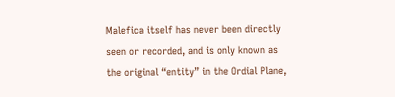Malefica itself has never been directly seen or recorded, and is only known as the original “entity” in the Ordial Plane,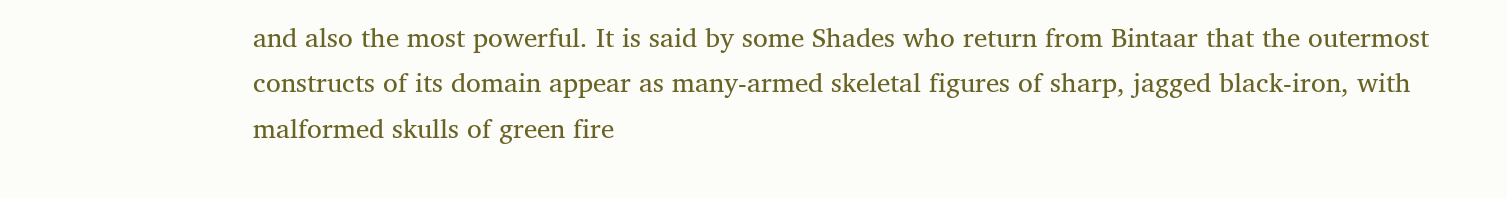and also the most powerful. It is said by some Shades who return from Bintaar that the outermost constructs of its domain appear as many-armed skeletal figures of sharp, jagged black-iron, with malformed skulls of green fire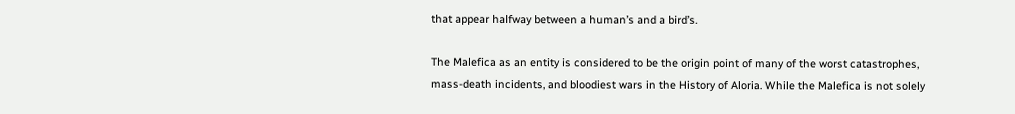that appear halfway between a human’s and a bird’s.

The Malefica as an entity is considered to be the origin point of many of the worst catastrophes, mass-death incidents, and bloodiest wars in the History of Aloria. While the Malefica is not solely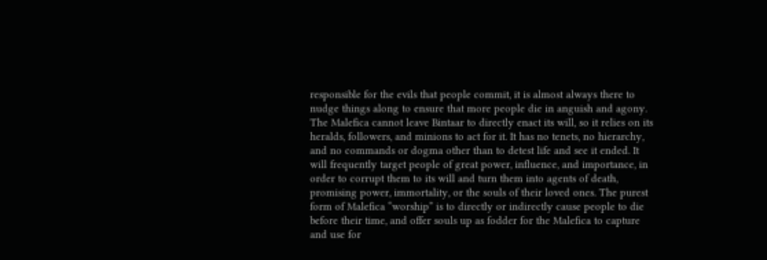responsible for the evils that people commit, it is almost always there to nudge things along to ensure that more people die in anguish and agony. The Malefica cannot leave Bintaar to directly enact its will, so it relies on its heralds, followers, and minions to act for it. It has no tenets, no hierarchy, and no commands or dogma other than to detest life and see it ended. It will frequently target people of great power, influence, and importance, in order to corrupt them to its will and turn them into agents of death, promising power, immortality, or the souls of their loved ones. The purest form of Malefica “worship” is to directly or indirectly cause people to die before their time, and offer souls up as fodder for the Malefica to capture and use for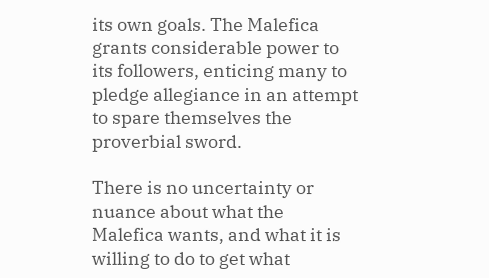its own goals. The Malefica grants considerable power to its followers, enticing many to pledge allegiance in an attempt to spare themselves the proverbial sword.

There is no uncertainty or nuance about what the Malefica wants, and what it is willing to do to get what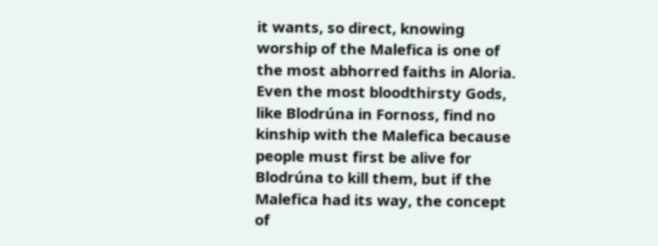it wants, so direct, knowing worship of the Malefica is one of the most abhorred faiths in Aloria. Even the most bloodthirsty Gods, like Blodrúna in Fornoss, find no kinship with the Malefica because people must first be alive for Blodrúna to kill them, but if the Malefica had its way, the concept of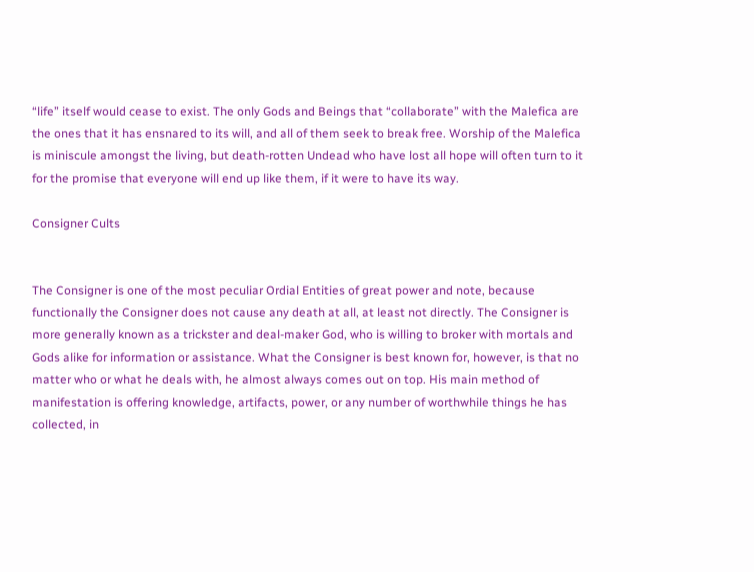“life” itself would cease to exist. The only Gods and Beings that “collaborate” with the Malefica are the ones that it has ensnared to its will, and all of them seek to break free. Worship of the Malefica is miniscule amongst the living, but death-rotten Undead who have lost all hope will often turn to it for the promise that everyone will end up like them, if it were to have its way.

Consigner Cults


The Consigner is one of the most peculiar Ordial Entities of great power and note, because functionally the Consigner does not cause any death at all, at least not directly. The Consigner is more generally known as a trickster and deal-maker God, who is willing to broker with mortals and Gods alike for information or assistance. What the Consigner is best known for, however, is that no matter who or what he deals with, he almost always comes out on top. His main method of manifestation is offering knowledge, artifacts, power, or any number of worthwhile things he has collected, in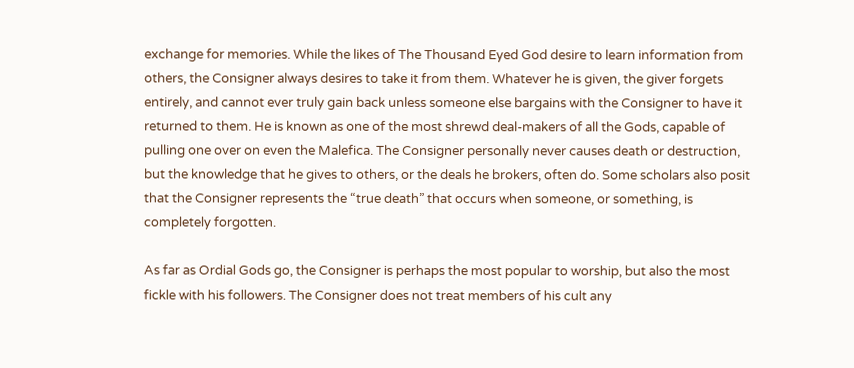exchange for memories. While the likes of The Thousand Eyed God desire to learn information from others, the Consigner always desires to take it from them. Whatever he is given, the giver forgets entirely, and cannot ever truly gain back unless someone else bargains with the Consigner to have it returned to them. He is known as one of the most shrewd deal-makers of all the Gods, capable of pulling one over on even the Malefica. The Consigner personally never causes death or destruction, but the knowledge that he gives to others, or the deals he brokers, often do. Some scholars also posit that the Consigner represents the “true death” that occurs when someone, or something, is completely forgotten.

As far as Ordial Gods go, the Consigner is perhaps the most popular to worship, but also the most fickle with his followers. The Consigner does not treat members of his cult any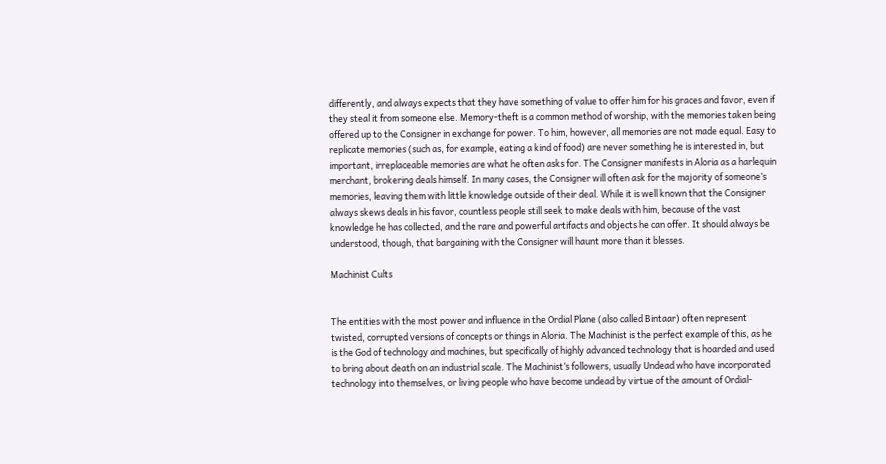differently, and always expects that they have something of value to offer him for his graces and favor, even if they steal it from someone else. Memory-theft is a common method of worship, with the memories taken being offered up to the Consigner in exchange for power. To him, however, all memories are not made equal. Easy to replicate memories (such as, for example, eating a kind of food) are never something he is interested in, but important, irreplaceable memories are what he often asks for. The Consigner manifests in Aloria as a harlequin merchant, brokering deals himself. In many cases, the Consigner will often ask for the majority of someone’s memories, leaving them with little knowledge outside of their deal. While it is well known that the Consigner always skews deals in his favor, countless people still seek to make deals with him, because of the vast knowledge he has collected, and the rare and powerful artifacts and objects he can offer. It should always be understood, though, that bargaining with the Consigner will haunt more than it blesses.

Machinist Cults


The entities with the most power and influence in the Ordial Plane (also called Bintaar) often represent twisted, corrupted versions of concepts or things in Aloria. The Machinist is the perfect example of this, as he is the God of technology and machines, but specifically of highly advanced technology that is hoarded and used to bring about death on an industrial scale. The Machinist’s followers, usually Undead who have incorporated technology into themselves, or living people who have become undead by virtue of the amount of Ordial-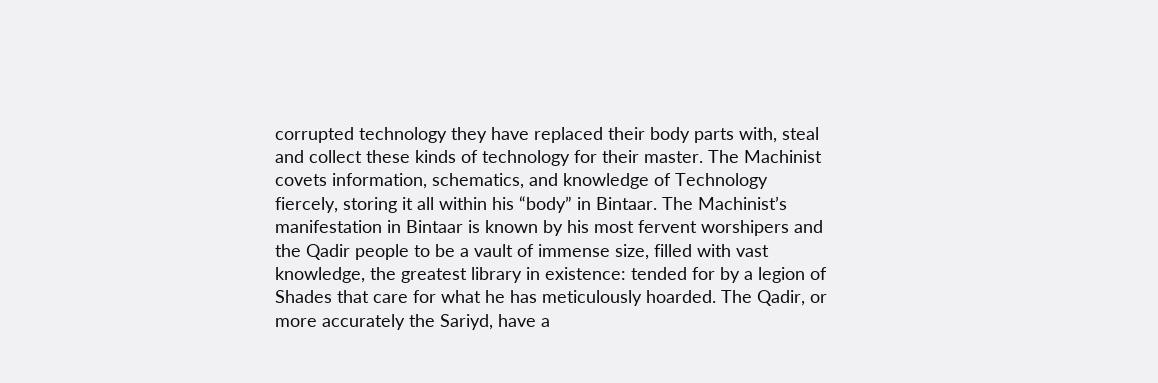corrupted technology they have replaced their body parts with, steal and collect these kinds of technology for their master. The Machinist covets information, schematics, and knowledge of Technology fiercely, storing it all within his “body” in Bintaar. The Machinist’s manifestation in Bintaar is known by his most fervent worshipers and the Qadir people to be a vault of immense size, filled with vast knowledge, the greatest library in existence: tended for by a legion of Shades that care for what he has meticulously hoarded. The Qadir, or more accurately the Sariyd, have a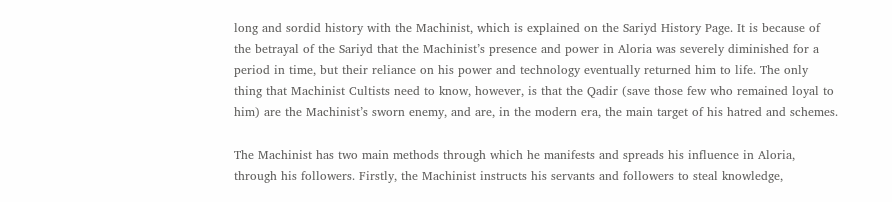long and sordid history with the Machinist, which is explained on the Sariyd History Page. It is because of the betrayal of the Sariyd that the Machinist’s presence and power in Aloria was severely diminished for a period in time, but their reliance on his power and technology eventually returned him to life. The only thing that Machinist Cultists need to know, however, is that the Qadir (save those few who remained loyal to him) are the Machinist’s sworn enemy, and are, in the modern era, the main target of his hatred and schemes.

The Machinist has two main methods through which he manifests and spreads his influence in Aloria, through his followers. Firstly, the Machinist instructs his servants and followers to steal knowledge,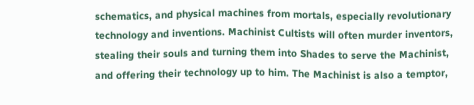schematics, and physical machines from mortals, especially revolutionary technology and inventions. Machinist Cultists will often murder inventors, stealing their souls and turning them into Shades to serve the Machinist, and offering their technology up to him. The Machinist is also a temptor,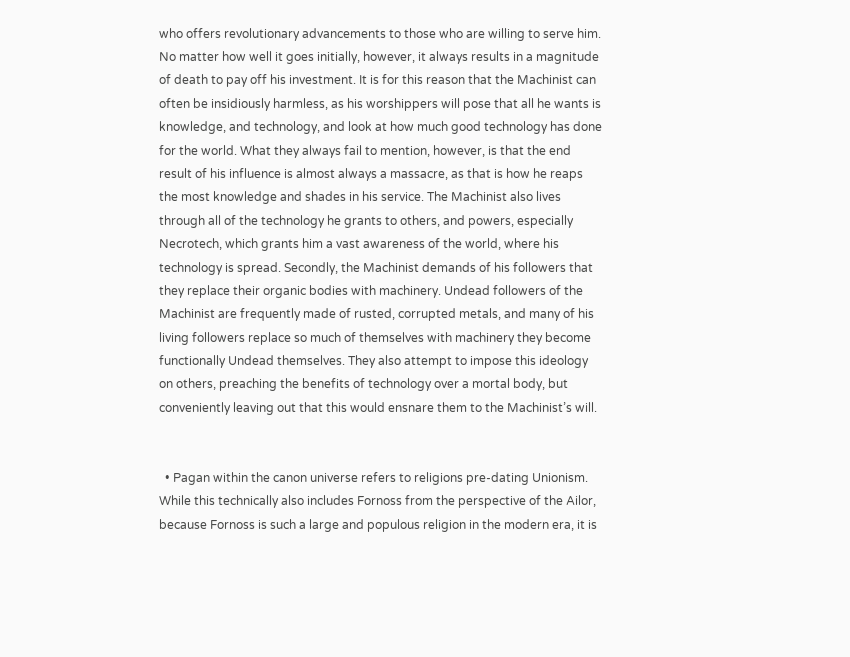who offers revolutionary advancements to those who are willing to serve him. No matter how well it goes initially, however, it always results in a magnitude of death to pay off his investment. It is for this reason that the Machinist can often be insidiously harmless, as his worshippers will pose that all he wants is knowledge, and technology, and look at how much good technology has done for the world. What they always fail to mention, however, is that the end result of his influence is almost always a massacre, as that is how he reaps the most knowledge and shades in his service. The Machinist also lives through all of the technology he grants to others, and powers, especially Necrotech, which grants him a vast awareness of the world, where his technology is spread. Secondly, the Machinist demands of his followers that they replace their organic bodies with machinery. Undead followers of the Machinist are frequently made of rusted, corrupted metals, and many of his living followers replace so much of themselves with machinery they become functionally Undead themselves. They also attempt to impose this ideology on others, preaching the benefits of technology over a mortal body, but conveniently leaving out that this would ensnare them to the Machinist’s will.


  • Pagan within the canon universe refers to religions pre-dating Unionism. While this technically also includes Fornoss from the perspective of the Ailor, because Fornoss is such a large and populous religion in the modern era, it is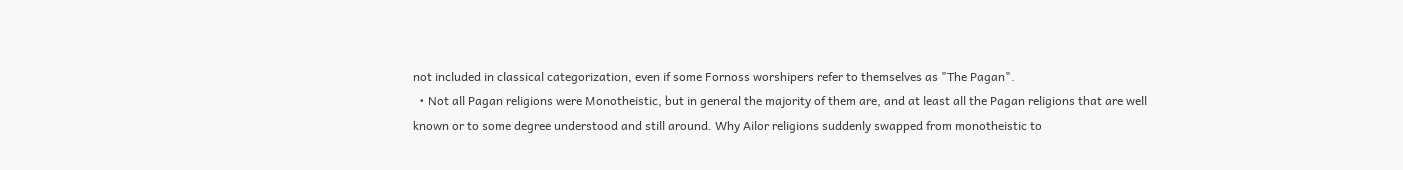not included in classical categorization, even if some Fornoss worshipers refer to themselves as "The Pagan".
  • Not all Pagan religions were Monotheistic, but in general the majority of them are, and at least all the Pagan religions that are well known or to some degree understood and still around. Why Ailor religions suddenly swapped from monotheistic to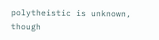polytheistic is unknown, though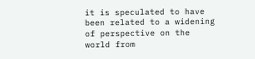it is speculated to have been related to a widening of perspective on the world from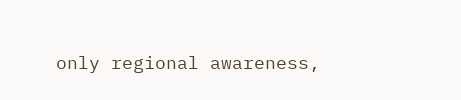only regional awareness,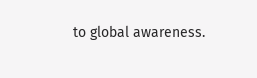to global awareness.